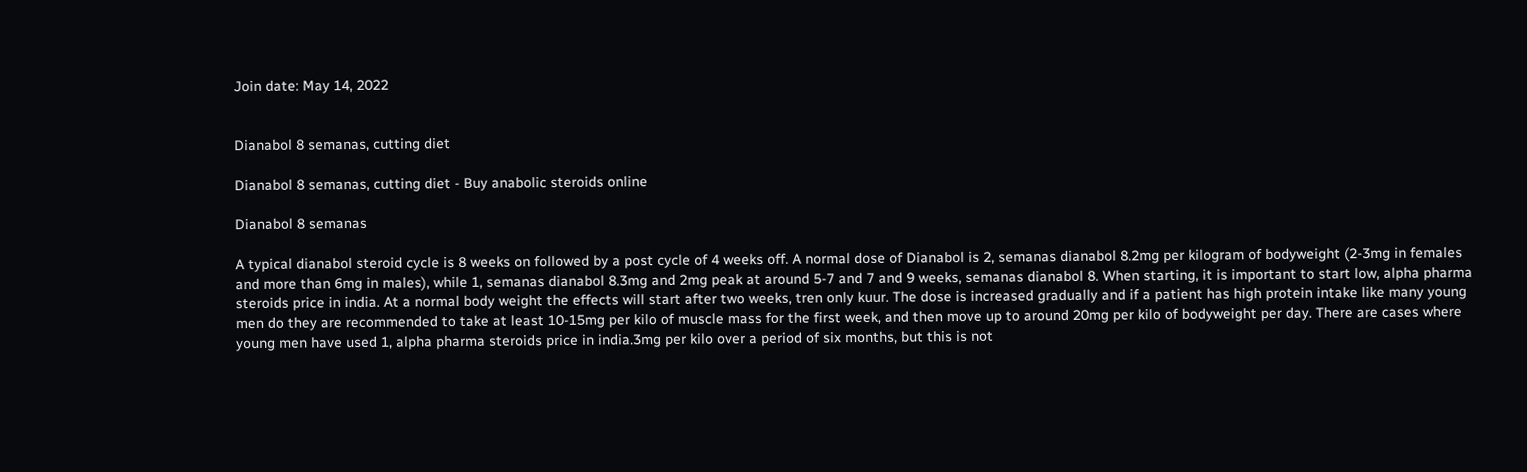Join date: May 14, 2022


Dianabol 8 semanas, cutting diet

Dianabol 8 semanas, cutting diet - Buy anabolic steroids online

Dianabol 8 semanas

A typical dianabol steroid cycle is 8 weeks on followed by a post cycle of 4 weeks off. A normal dose of Dianabol is 2, semanas dianabol 8.2mg per kilogram of bodyweight (2-3mg in females and more than 6mg in males), while 1, semanas dianabol 8.3mg and 2mg peak at around 5-7 and 7 and 9 weeks, semanas dianabol 8. When starting, it is important to start low, alpha pharma steroids price in india. At a normal body weight the effects will start after two weeks, tren only kuur. The dose is increased gradually and if a patient has high protein intake like many young men do they are recommended to take at least 10-15mg per kilo of muscle mass for the first week, and then move up to around 20mg per kilo of bodyweight per day. There are cases where young men have used 1, alpha pharma steroids price in india.3mg per kilo over a period of six months, but this is not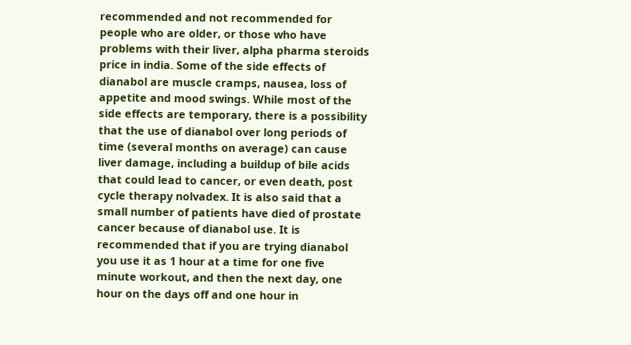recommended and not recommended for people who are older, or those who have problems with their liver, alpha pharma steroids price in india. Some of the side effects of dianabol are muscle cramps, nausea, loss of appetite and mood swings. While most of the side effects are temporary, there is a possibility that the use of dianabol over long periods of time (several months on average) can cause liver damage, including a buildup of bile acids that could lead to cancer, or even death, post cycle therapy nolvadex. It is also said that a small number of patients have died of prostate cancer because of dianabol use. It is recommended that if you are trying dianabol you use it as 1 hour at a time for one five minute workout, and then the next day, one hour on the days off and one hour in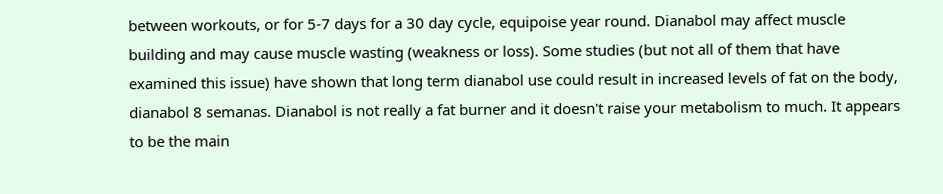between workouts, or for 5-7 days for a 30 day cycle, equipoise year round. Dianabol may affect muscle building and may cause muscle wasting (weakness or loss). Some studies (but not all of them that have examined this issue) have shown that long term dianabol use could result in increased levels of fat on the body, dianabol 8 semanas. Dianabol is not really a fat burner and it doesn't raise your metabolism to much. It appears to be the main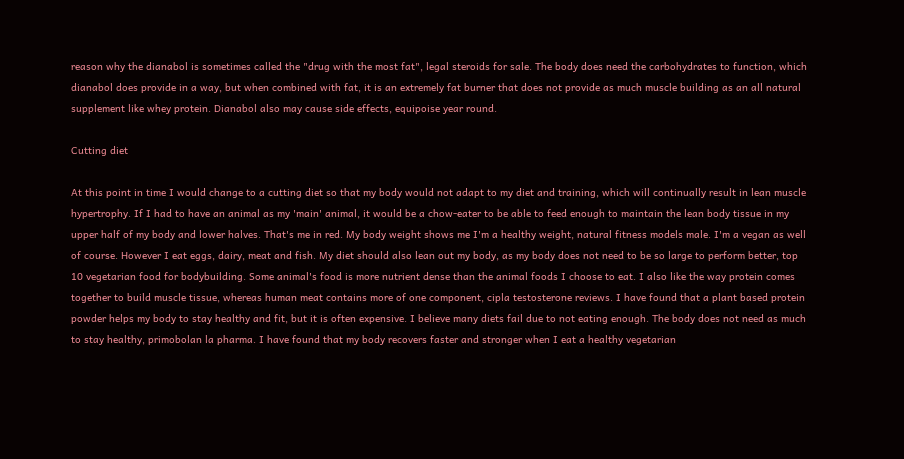reason why the dianabol is sometimes called the "drug with the most fat", legal steroids for sale. The body does need the carbohydrates to function, which dianabol does provide in a way, but when combined with fat, it is an extremely fat burner that does not provide as much muscle building as an all natural supplement like whey protein. Dianabol also may cause side effects, equipoise year round.

Cutting diet

At this point in time I would change to a cutting diet so that my body would not adapt to my diet and training, which will continually result in lean muscle hypertrophy. If I had to have an animal as my 'main' animal, it would be a chow-eater to be able to feed enough to maintain the lean body tissue in my upper half of my body and lower halves. That's me in red. My body weight shows me I'm a healthy weight, natural fitness models male. I'm a vegan as well of course. However I eat eggs, dairy, meat and fish. My diet should also lean out my body, as my body does not need to be so large to perform better, top 10 vegetarian food for bodybuilding. Some animal's food is more nutrient dense than the animal foods I choose to eat. I also like the way protein comes together to build muscle tissue, whereas human meat contains more of one component, cipla testosterone reviews. I have found that a plant based protein powder helps my body to stay healthy and fit, but it is often expensive. I believe many diets fail due to not eating enough. The body does not need as much to stay healthy, primobolan la pharma. I have found that my body recovers faster and stronger when I eat a healthy vegetarian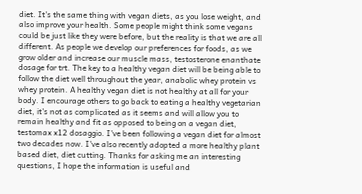diet. It's the same thing with vegan diets, as you lose weight, and also improve your health. Some people might think some vegans could be just like they were before, but the reality is that we are all different. As people we develop our preferences for foods, as we grow older and increase our muscle mass, testosterone enanthate dosage for trt. The key to a healthy vegan diet will be being able to follow the diet well throughout the year, anabolic whey protein vs whey protein. A healthy vegan diet is not healthy at all for your body. I encourage others to go back to eating a healthy vegetarian diet, it's not as complicated as it seems and will allow you to remain healthy and fit as opposed to being on a vegan diet, testomax x12 dosaggio. I've been following a vegan diet for almost two decades now. I've also recently adopted a more healthy plant based diet, diet cutting. Thanks for asking me an interesting questions, I hope the information is useful and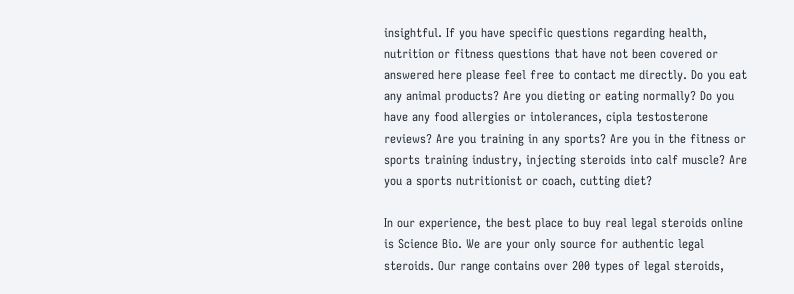insightful. If you have specific questions regarding health, nutrition or fitness questions that have not been covered or answered here please feel free to contact me directly. Do you eat any animal products? Are you dieting or eating normally? Do you have any food allergies or intolerances, cipla testosterone reviews? Are you training in any sports? Are you in the fitness or sports training industry, injecting steroids into calf muscle? Are you a sports nutritionist or coach, cutting diet?

In our experience, the best place to buy real legal steroids online is Science Bio. We are your only source for authentic legal steroids. Our range contains over 200 types of legal steroids,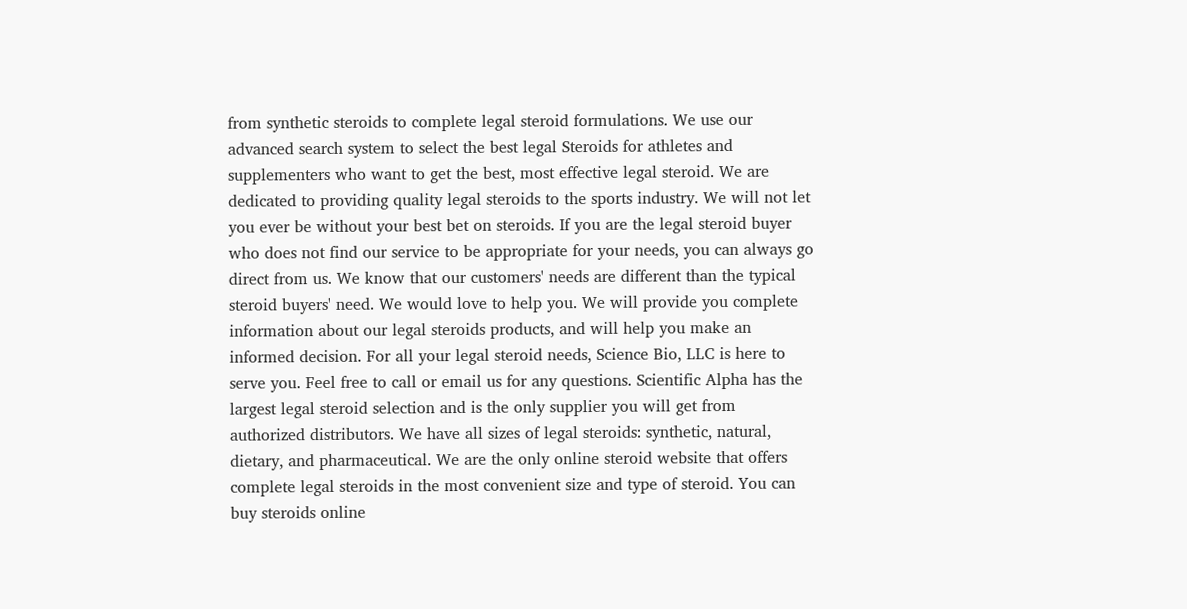from synthetic steroids to complete legal steroid formulations. We use our advanced search system to select the best legal Steroids for athletes and supplementers who want to get the best, most effective legal steroid. We are dedicated to providing quality legal steroids to the sports industry. We will not let you ever be without your best bet on steroids. If you are the legal steroid buyer who does not find our service to be appropriate for your needs, you can always go direct from us. We know that our customers' needs are different than the typical steroid buyers' need. We would love to help you. We will provide you complete information about our legal steroids products, and will help you make an informed decision. For all your legal steroid needs, Science Bio, LLC is here to serve you. Feel free to call or email us for any questions. Scientific Alpha has the largest legal steroid selection and is the only supplier you will get from authorized distributors. We have all sizes of legal steroids: synthetic, natural, dietary, and pharmaceutical. We are the only online steroid website that offers complete legal steroids in the most convenient size and type of steroid. You can buy steroids online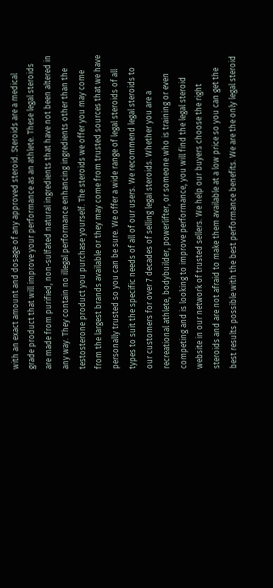with an exact amount and dosage of any approved steroid. Steroids are a medical grade product that will improve your performance as an athlete. These legal steroids are made from purified, non-sulfated natural ingredients that have not been altered in any way. They contain no illegal performance enhancing ingredients other than the testosterone product you purchase yourself. The steroids we offer you may come from the largest brands available or they may come from trusted sources that we have personally trusted so you can be sure. We offer a wide range of legal steroids of all types to suit the specific needs of all of our users. We recommend legal steroids to our customers for over 7 decades of selling legal steroids. Whether you are a recreational athlete, bodybuilder, powerlifter, or someone who is training or even competing and is looking to improve performance, you will find the legal steroid website in our network of trusted sellers. We help our buyers choose the right steroids and are not afraid to make them available at a low price so you can get the best results possible with the best performance benefits. We are the only legal steroid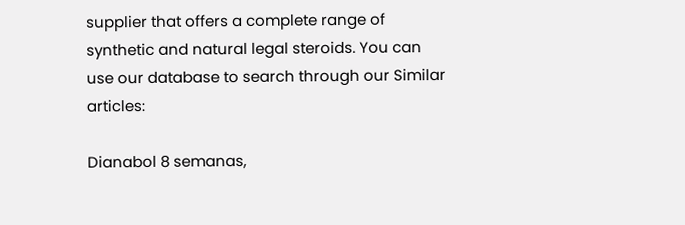supplier that offers a complete range of synthetic and natural legal steroids. You can use our database to search through our Similar articles:

Dianabol 8 semanas,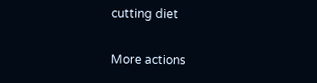cutting diet

More actions